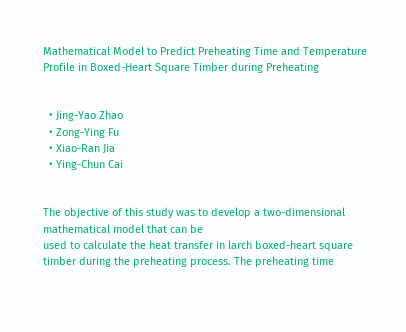Mathematical Model to Predict Preheating Time and Temperature Profile in Boxed-Heart Square Timber during Preheating


  • Jing-Yao Zhao
  • Zong-Ying Fu
  • Xiao-Ran Jia
  • Ying-Chun Cai


The objective of this study was to develop a two-dimensional mathematical model that can be
used to calculate the heat transfer in larch boxed-heart square timber during the preheating process. The preheating time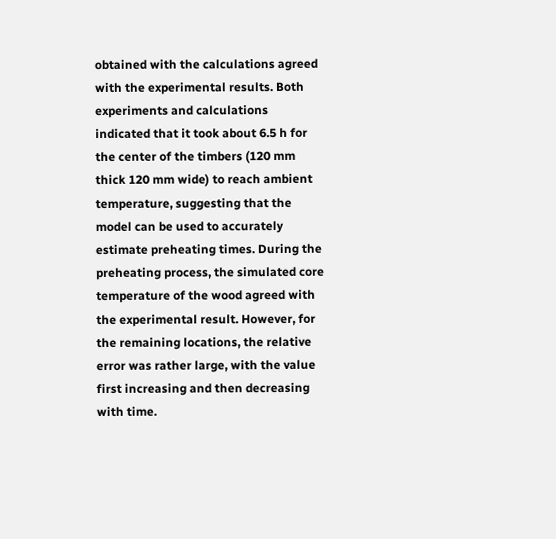obtained with the calculations agreed with the experimental results. Both experiments and calculations indicated that it took about 6.5 h for the center of the timbers (120 mm thick 120 mm wide) to reach ambient temperature, suggesting that the model can be used to accurately estimate preheating times. During the preheating process, the simulated core temperature of the wood agreed with the experimental result. However, for the remaining locations, the relative error was rather large, with the value first increasing and then decreasing with time.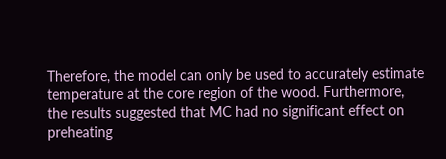Therefore, the model can only be used to accurately estimate temperature at the core region of the wood. Furthermore, the results suggested that MC had no significant effect on preheating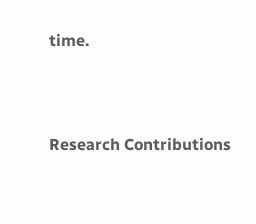time.




Research Contributions